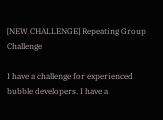[NEW CHALLENGE] Repeating Group Challenge

I have a challenge for experienced bubble developers. I have a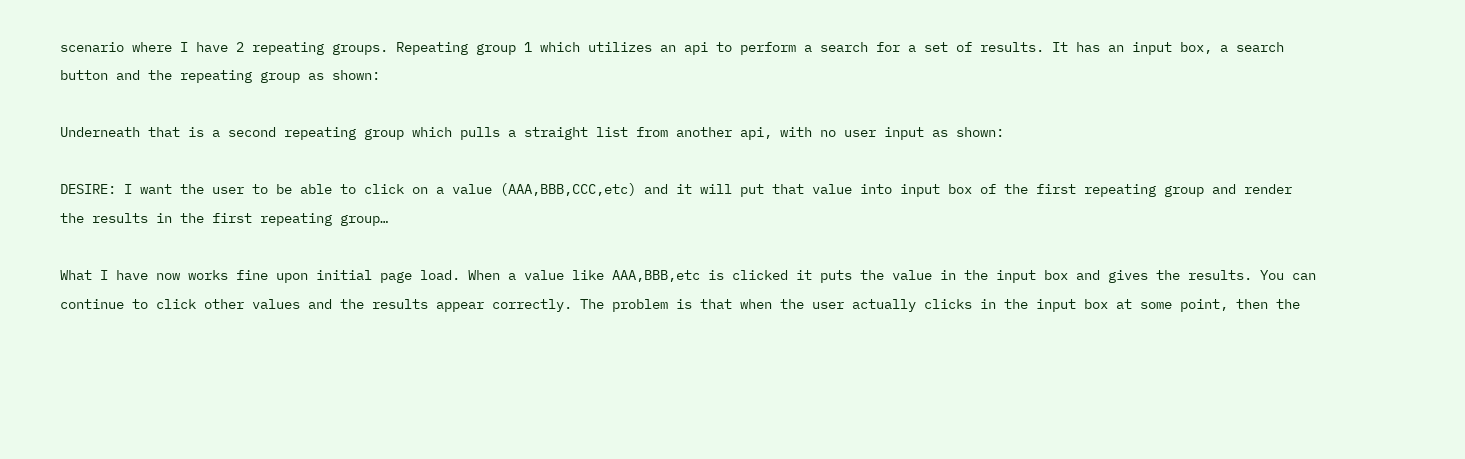scenario where I have 2 repeating groups. Repeating group 1 which utilizes an api to perform a search for a set of results. It has an input box, a search button and the repeating group as shown:

Underneath that is a second repeating group which pulls a straight list from another api, with no user input as shown:

DESIRE: I want the user to be able to click on a value (AAA,BBB,CCC,etc) and it will put that value into input box of the first repeating group and render the results in the first repeating group…

What I have now works fine upon initial page load. When a value like AAA,BBB,etc is clicked it puts the value in the input box and gives the results. You can continue to click other values and the results appear correctly. The problem is that when the user actually clicks in the input box at some point, then the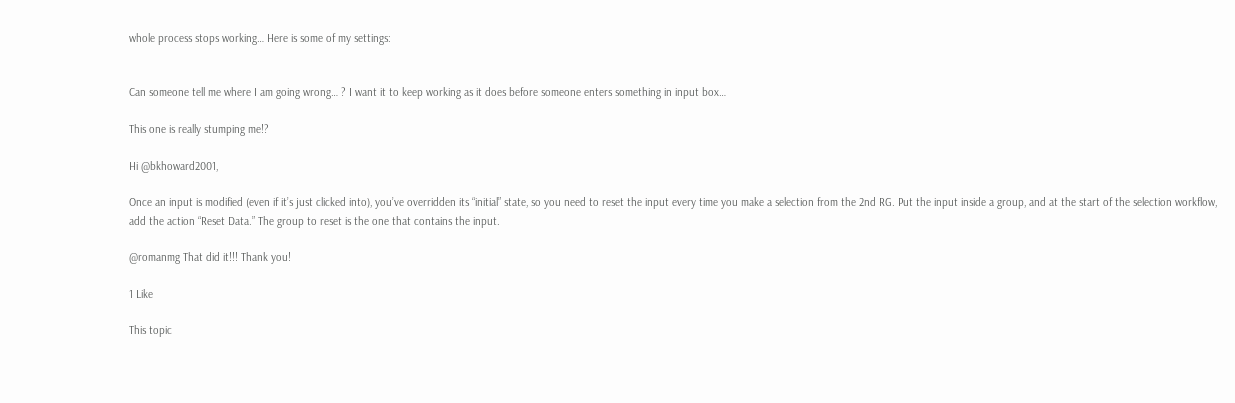whole process stops working… Here is some of my settings:


Can someone tell me where I am going wrong… ? I want it to keep working as it does before someone enters something in input box…

This one is really stumping me!?

Hi @bkhoward2001,

Once an input is modified (even if it’s just clicked into), you’ve overridden its “initial” state, so you need to reset the input every time you make a selection from the 2nd RG. Put the input inside a group, and at the start of the selection workflow, add the action “Reset Data.” The group to reset is the one that contains the input.

@romanmg That did it!!! Thank you!

1 Like

This topic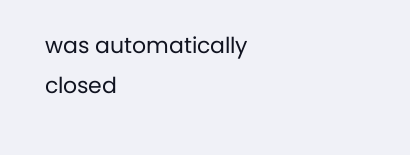was automatically closed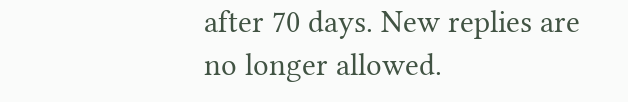after 70 days. New replies are no longer allowed.